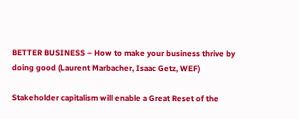BETTER BUSINESS – How to make your business thrive by doing good (Laurent Marbacher, Isaac Getz, WEF)

Stakeholder capitalism will enable a Great Reset of the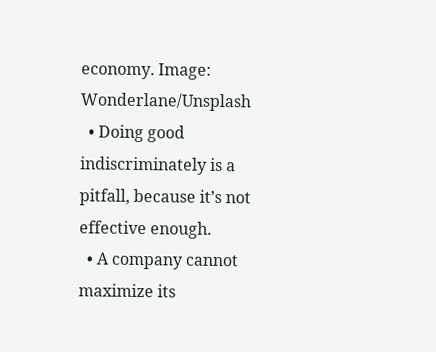economy. Image: Wonderlane/Unsplash
  • Doing good indiscriminately is a pitfall, because it’s not effective enough.
  • A company cannot maximize its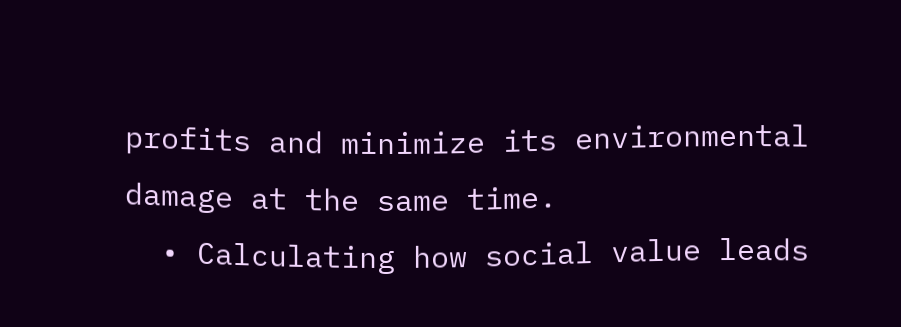profits and minimize its environmental damage at the same time.
  • Calculating how social value leads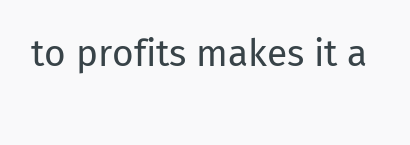to profits makes it a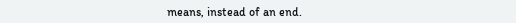means, instead of an end.